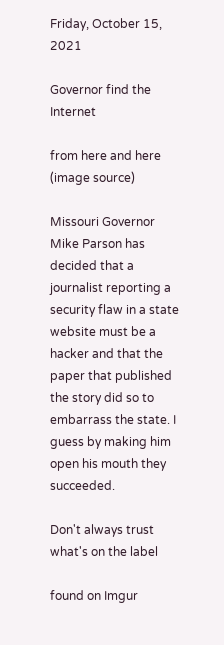Friday, October 15, 2021

Governor find the Internet

from here and here (image source)

Missouri Governor Mike Parson has decided that a journalist reporting a security flaw in a state website must be a hacker and that the paper that published the story did so to embarrass the state. I guess by making him open his mouth they succeeded.

Don't always trust what's on the label

found on Imgur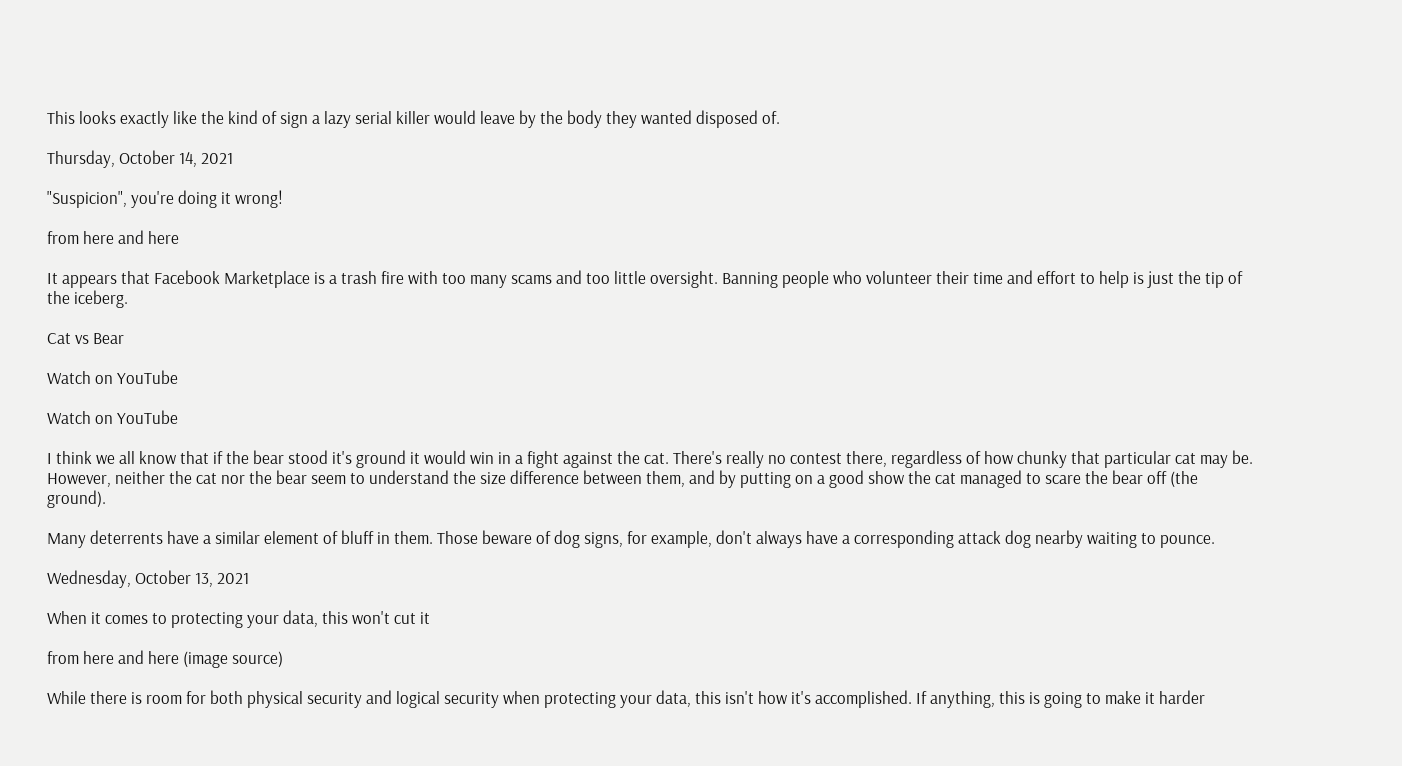This looks exactly like the kind of sign a lazy serial killer would leave by the body they wanted disposed of.

Thursday, October 14, 2021

"Suspicion", you're doing it wrong!

from here and here

It appears that Facebook Marketplace is a trash fire with too many scams and too little oversight. Banning people who volunteer their time and effort to help is just the tip of the iceberg.

Cat vs Bear

Watch on YouTube

Watch on YouTube

I think we all know that if the bear stood it's ground it would win in a fight against the cat. There's really no contest there, regardless of how chunky that particular cat may be. However, neither the cat nor the bear seem to understand the size difference between them, and by putting on a good show the cat managed to scare the bear off (the ground).

Many deterrents have a similar element of bluff in them. Those beware of dog signs, for example, don't always have a corresponding attack dog nearby waiting to pounce.

Wednesday, October 13, 2021

When it comes to protecting your data, this won't cut it

from here and here (image source)

While there is room for both physical security and logical security when protecting your data, this isn't how it's accomplished. If anything, this is going to make it harder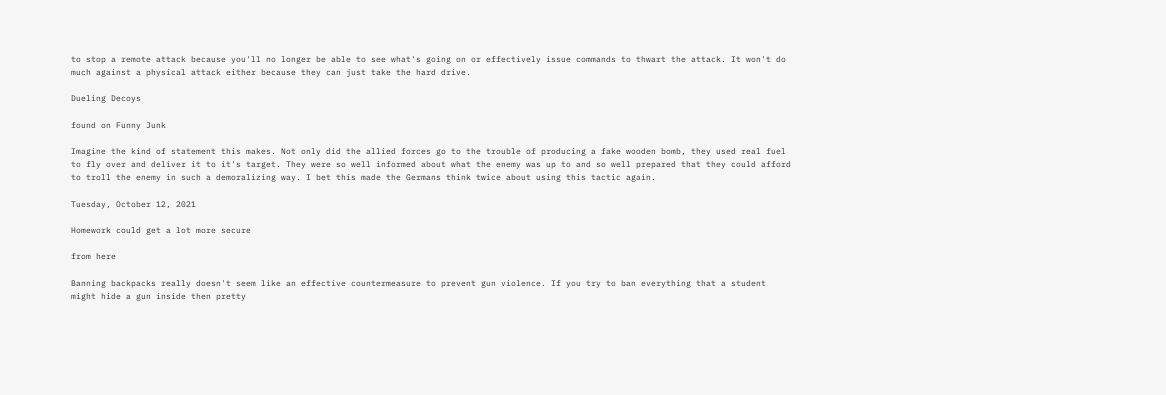to stop a remote attack because you'll no longer be able to see what's going on or effectively issue commands to thwart the attack. It won't do much against a physical attack either because they can just take the hard drive.

Dueling Decoys

found on Funny Junk

Imagine the kind of statement this makes. Not only did the allied forces go to the trouble of producing a fake wooden bomb, they used real fuel to fly over and deliver it to it's target. They were so well informed about what the enemy was up to and so well prepared that they could afford to troll the enemy in such a demoralizing way. I bet this made the Germans think twice about using this tactic again.

Tuesday, October 12, 2021

Homework could get a lot more secure

from here

Banning backpacks really doesn't seem like an effective countermeasure to prevent gun violence. If you try to ban everything that a student might hide a gun inside then pretty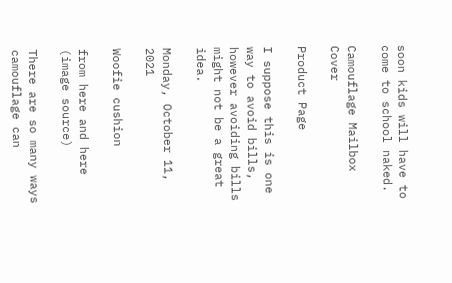soon kids will have to come to school naked.

Camouflage Mailbox Cover

Product Page

I suppose this is one way to avoid bills, however avoiding bills might not be a great idea.

Monday, October 11, 2021

Woofie cushion

from here and here (image source)

There are so many ways camouflage can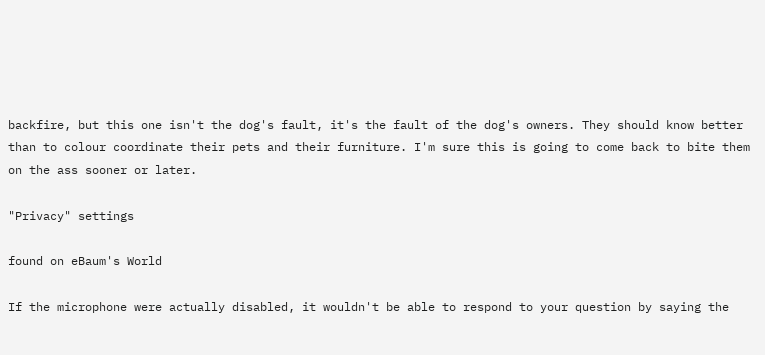backfire, but this one isn't the dog's fault, it's the fault of the dog's owners. They should know better than to colour coordinate their pets and their furniture. I'm sure this is going to come back to bite them on the ass sooner or later.

"Privacy" settings

found on eBaum's World

If the microphone were actually disabled, it wouldn't be able to respond to your question by saying the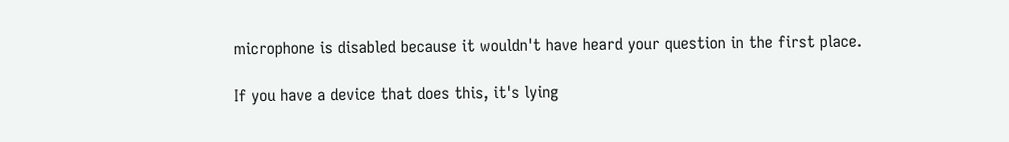microphone is disabled because it wouldn't have heard your question in the first place.

If you have a device that does this, it's lying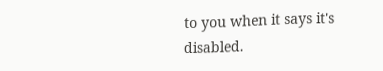to you when it says it's disabled.